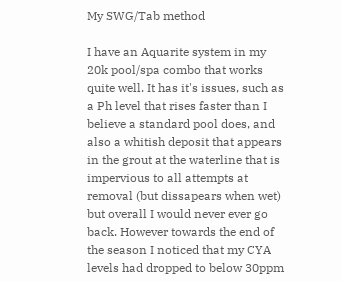My SWG/Tab method

I have an Aquarite system in my 20k pool/spa combo that works quite well. It has it's issues, such as a Ph level that rises faster than I believe a standard pool does, and also a whitish deposit that appears in the grout at the waterline that is impervious to all attempts at removal (but dissapears when wet) but overall I would never ever go back. However towards the end of the season I noticed that my CYA levels had dropped to below 30ppm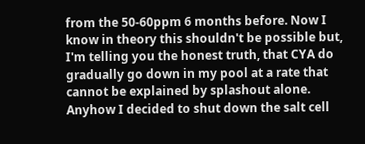from the 50-60ppm 6 months before. Now I know in theory this shouldn't be possible but, I'm telling you the honest truth, that CYA do gradually go down in my pool at a rate that cannot be explained by splashout alone. Anyhow I decided to shut down the salt cell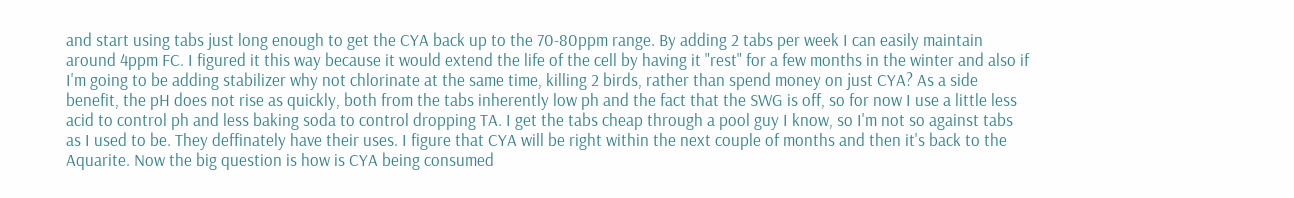and start using tabs just long enough to get the CYA back up to the 70-80ppm range. By adding 2 tabs per week I can easily maintain around 4ppm FC. I figured it this way because it would extend the life of the cell by having it "rest" for a few months in the winter and also if I'm going to be adding stabilizer why not chlorinate at the same time, killing 2 birds, rather than spend money on just CYA? As a side benefit, the pH does not rise as quickly, both from the tabs inherently low ph and the fact that the SWG is off, so for now I use a little less acid to control ph and less baking soda to control dropping TA. I get the tabs cheap through a pool guy I know, so I'm not so against tabs as I used to be. They deffinately have their uses. I figure that CYA will be right within the next couple of months and then it's back to the Aquarite. Now the big question is how is CYA being consumed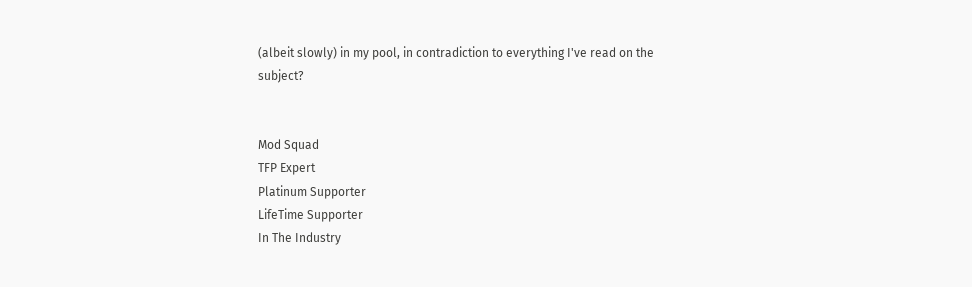(albeit slowly) in my pool, in contradiction to everything I've read on the subject?


Mod Squad
TFP Expert
Platinum Supporter
LifeTime Supporter
In The Industry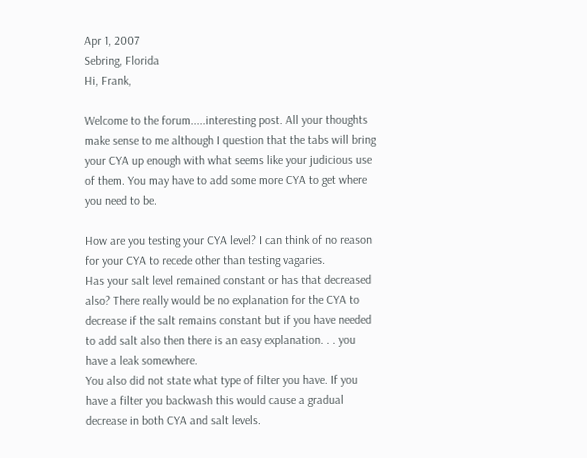Apr 1, 2007
Sebring, Florida
Hi, Frank,

Welcome to the forum.....interesting post. All your thoughts make sense to me although I question that the tabs will bring your CYA up enough with what seems like your judicious use of them. You may have to add some more CYA to get where you need to be.

How are you testing your CYA level? I can think of no reason for your CYA to recede other than testing vagaries.
Has your salt level remained constant or has that decreased also? There really would be no explanation for the CYA to decrease if the salt remains constant but if you have needed to add salt also then there is an easy explanation. . . you have a leak somewhere.
You also did not state what type of filter you have. If you have a filter you backwash this would cause a gradual decrease in both CYA and salt levels.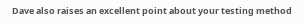Dave also raises an excellent point about your testing method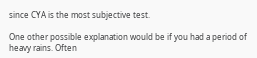since CYA is the most subjective test.

One other possible explanation would be if you had a period of heavy rains. Often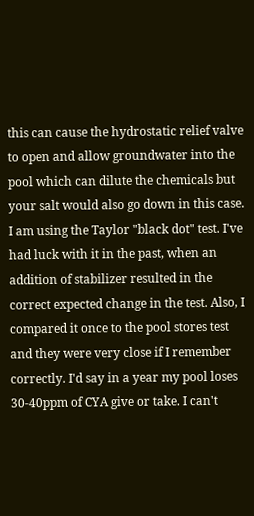this can cause the hydrostatic relief valve to open and allow groundwater into the pool which can dilute the chemicals but your salt would also go down in this case.
I am using the Taylor "black dot" test. I've had luck with it in the past, when an addition of stabilizer resulted in the correct expected change in the test. Also, I compared it once to the pool stores test and they were very close if I remember correctly. I'd say in a year my pool loses 30-40ppm of CYA give or take. I can't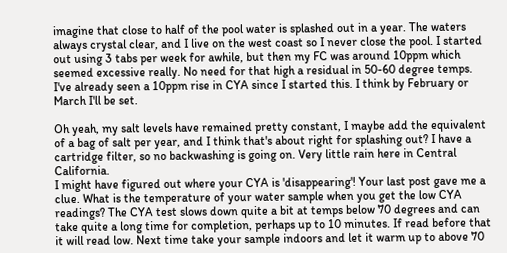imagine that close to half of the pool water is splashed out in a year. The waters always crystal clear, and I live on the west coast so I never close the pool. I started out using 3 tabs per week for awhile, but then my FC was around 10ppm which seemed excessive really. No need for that high a residual in 50-60 degree temps. I've already seen a 10ppm rise in CYA since I started this. I think by February or March I'll be set.

Oh yeah, my salt levels have remained pretty constant, I maybe add the equivalent of a bag of salt per year, and I think that's about right for splashing out? I have a cartridge filter, so no backwashing is going on. Very little rain here in Central California.
I might have figured out where your CYA is 'disappearing'! Your last post gave me a clue. What is the temperature of your water sample when you get the low CYA readings? The CYA test slows down quite a bit at temps below 70 degrees and can take quite a long time for completion, perhaps up to 10 minutes. If read before that it will read low. Next time take your sample indoors and let it warm up to above 70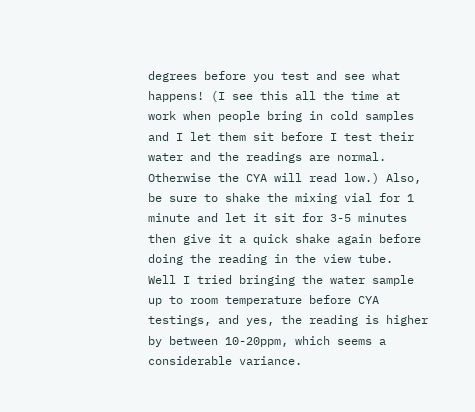degrees before you test and see what happens! (I see this all the time at work when people bring in cold samples and I let them sit before I test their water and the readings are normal. Otherwise the CYA will read low.) Also, be sure to shake the mixing vial for 1 minute and let it sit for 3-5 minutes then give it a quick shake again before doing the reading in the view tube.
Well I tried bringing the water sample up to room temperature before CYA testings, and yes, the reading is higher by between 10-20ppm, which seems a considerable variance.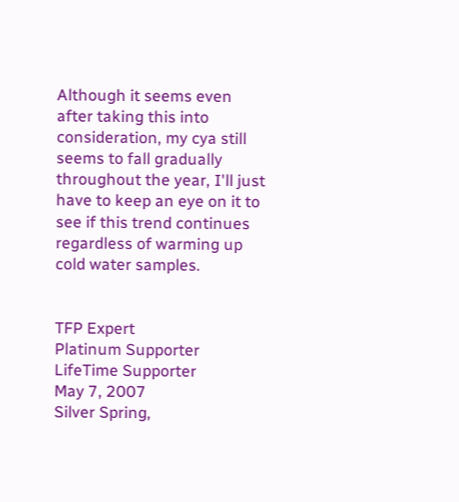Although it seems even after taking this into consideration, my cya still seems to fall gradually throughout the year, I'll just have to keep an eye on it to see if this trend continues regardless of warming up cold water samples.


TFP Expert
Platinum Supporter
LifeTime Supporter
May 7, 2007
Silver Spring,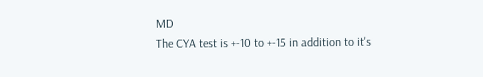MD
The CYA test is +-10 to +-15 in addition to it's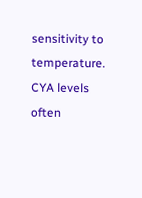sensitivity to temperature. CYA levels often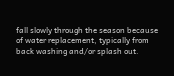fall slowly through the season because of water replacement, typically from back washing and/or splash out.